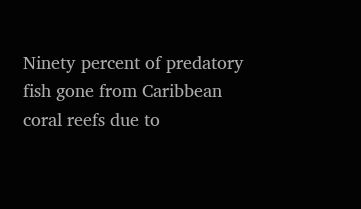Ninety percent of predatory fish gone from Caribbean coral reefs due to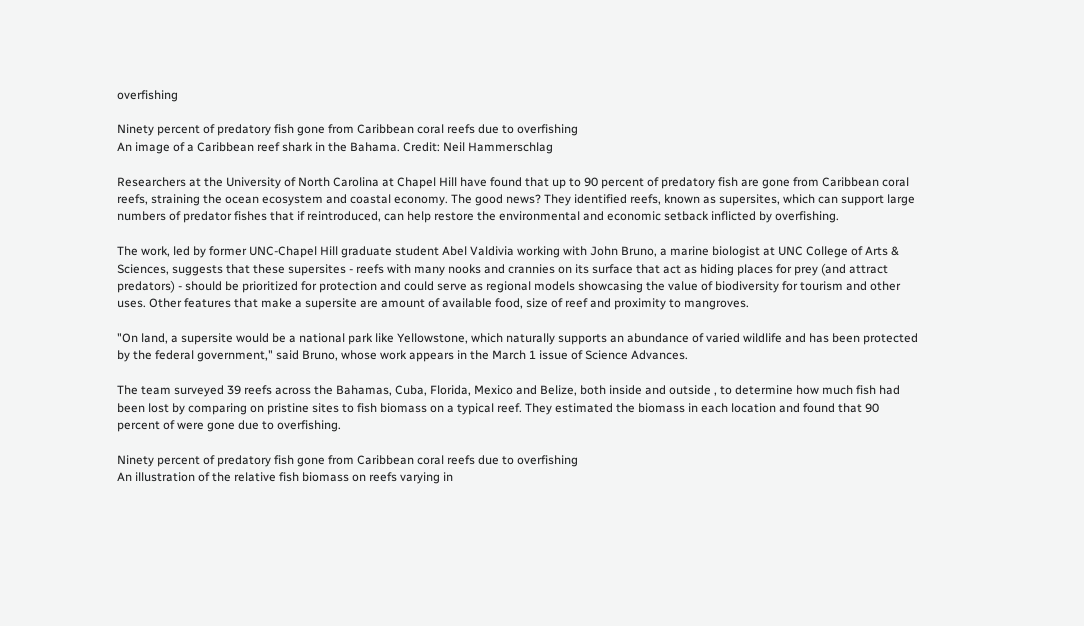overfishing

Ninety percent of predatory fish gone from Caribbean coral reefs due to overfishing
An image of a Caribbean reef shark in the Bahama. Credit: Neil Hammerschlag

Researchers at the University of North Carolina at Chapel Hill have found that up to 90 percent of predatory fish are gone from Caribbean coral reefs, straining the ocean ecosystem and coastal economy. The good news? They identified reefs, known as supersites, which can support large numbers of predator fishes that if reintroduced, can help restore the environmental and economic setback inflicted by overfishing.

The work, led by former UNC-Chapel Hill graduate student Abel Valdivia working with John Bruno, a marine biologist at UNC College of Arts & Sciences, suggests that these supersites - reefs with many nooks and crannies on its surface that act as hiding places for prey (and attract predators) - should be prioritized for protection and could serve as regional models showcasing the value of biodiversity for tourism and other uses. Other features that make a supersite are amount of available food, size of reef and proximity to mangroves.

"On land, a supersite would be a national park like Yellowstone, which naturally supports an abundance of varied wildlife and has been protected by the federal government," said Bruno, whose work appears in the March 1 issue of Science Advances.

The team surveyed 39 reefs across the Bahamas, Cuba, Florida, Mexico and Belize, both inside and outside , to determine how much fish had been lost by comparing on pristine sites to fish biomass on a typical reef. They estimated the biomass in each location and found that 90 percent of were gone due to overfishing.

Ninety percent of predatory fish gone from Caribbean coral reefs due to overfishing
An illustration of the relative fish biomass on reefs varying in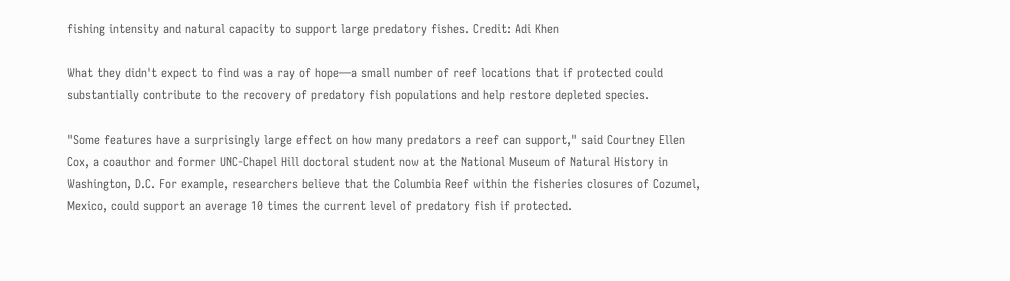fishing intensity and natural capacity to support large predatory fishes. Credit: Adi Khen

What they didn't expect to find was a ray of hope—a small number of reef locations that if protected could substantially contribute to the recovery of predatory fish populations and help restore depleted species.

"Some features have a surprisingly large effect on how many predators a reef can support," said Courtney Ellen Cox, a coauthor and former UNC-Chapel Hill doctoral student now at the National Museum of Natural History in Washington, D.C. For example, researchers believe that the Columbia Reef within the fisheries closures of Cozumel, Mexico, could support an average 10 times the current level of predatory fish if protected.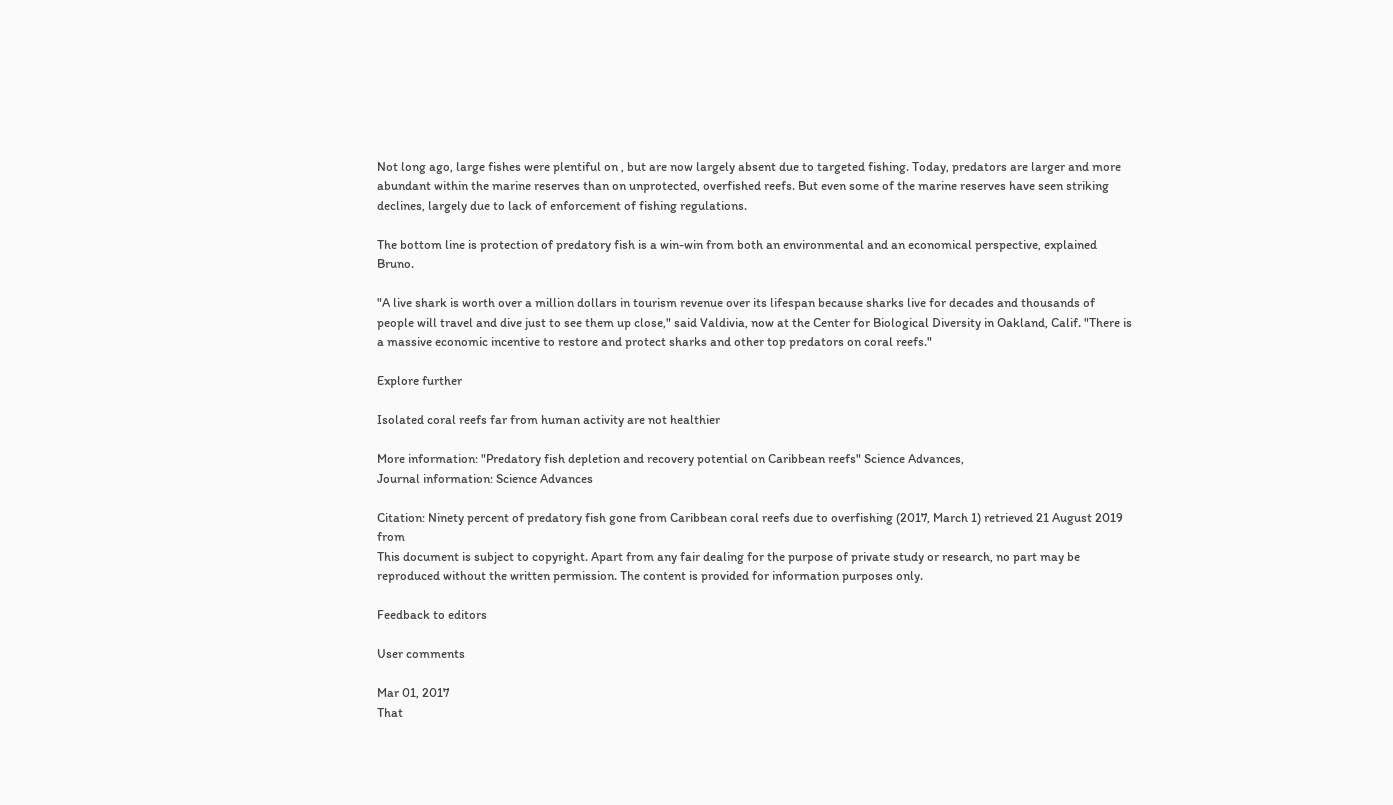Not long ago, large fishes were plentiful on , but are now largely absent due to targeted fishing. Today, predators are larger and more abundant within the marine reserves than on unprotected, overfished reefs. But even some of the marine reserves have seen striking declines, largely due to lack of enforcement of fishing regulations.

The bottom line is protection of predatory fish is a win-win from both an environmental and an economical perspective, explained Bruno.

"A live shark is worth over a million dollars in tourism revenue over its lifespan because sharks live for decades and thousands of people will travel and dive just to see them up close," said Valdivia, now at the Center for Biological Diversity in Oakland, Calif. "There is a massive economic incentive to restore and protect sharks and other top predators on coral reefs."

Explore further

Isolated coral reefs far from human activity are not healthier

More information: "Predatory fish depletion and recovery potential on Caribbean reefs" Science Advances,
Journal information: Science Advances

Citation: Ninety percent of predatory fish gone from Caribbean coral reefs due to overfishing (2017, March 1) retrieved 21 August 2019 from
This document is subject to copyright. Apart from any fair dealing for the purpose of private study or research, no part may be reproduced without the written permission. The content is provided for information purposes only.

Feedback to editors

User comments

Mar 01, 2017
That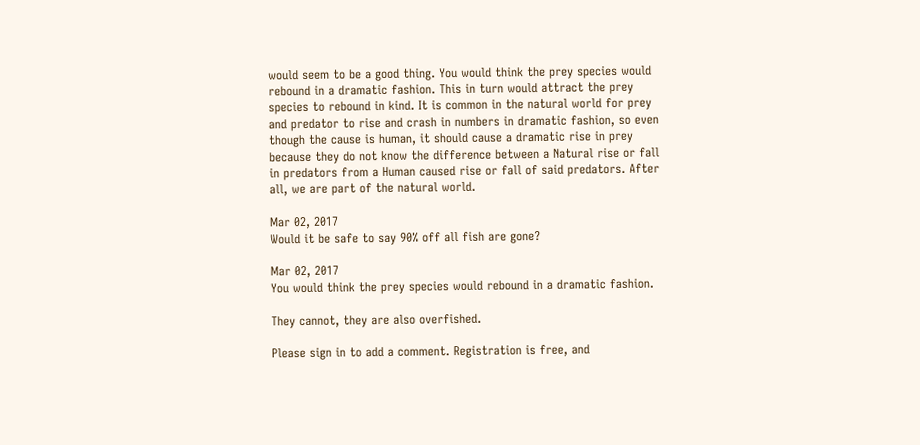would seem to be a good thing. You would think the prey species would rebound in a dramatic fashion. This in turn would attract the prey species to rebound in kind. It is common in the natural world for prey and predator to rise and crash in numbers in dramatic fashion, so even though the cause is human, it should cause a dramatic rise in prey because they do not know the difference between a Natural rise or fall in predators from a Human caused rise or fall of said predators. After all, we are part of the natural world.

Mar 02, 2017
Would it be safe to say 90% off all fish are gone?

Mar 02, 2017
You would think the prey species would rebound in a dramatic fashion.

They cannot, they are also overfished.

Please sign in to add a comment. Registration is free, and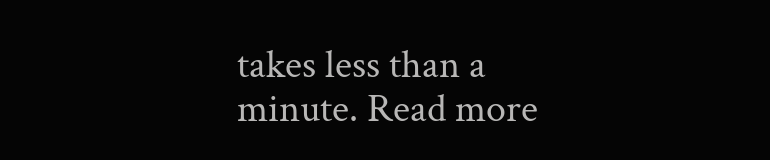takes less than a minute. Read more